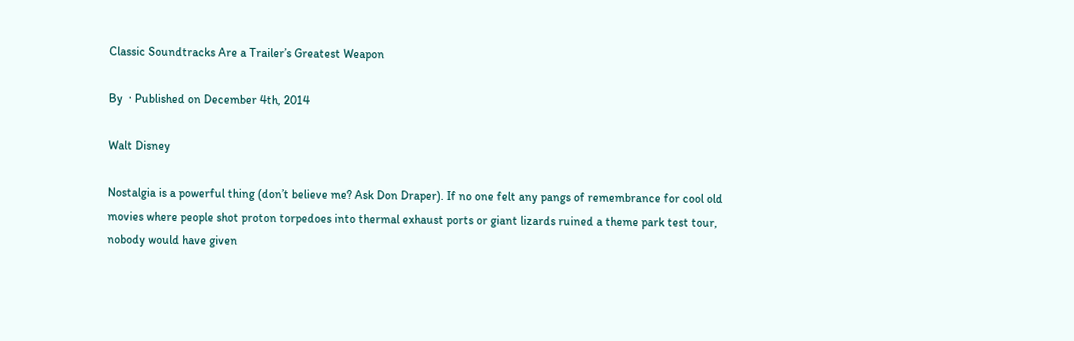Classic Soundtracks Are a Trailer’s Greatest Weapon

By  · Published on December 4th, 2014

Walt Disney

Nostalgia is a powerful thing (don’t believe me? Ask Don Draper). If no one felt any pangs of remembrance for cool old movies where people shot proton torpedoes into thermal exhaust ports or giant lizards ruined a theme park test tour, nobody would have given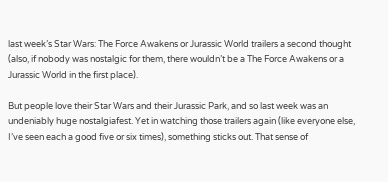last week’s Star Wars: The Force Awakens or Jurassic World trailers a second thought (also, if nobody was nostalgic for them, there wouldn’t be a The Force Awakens or a Jurassic World in the first place).

But people love their Star Wars and their Jurassic Park, and so last week was an undeniably huge nostalgiafest. Yet in watching those trailers again (like everyone else, I’ve seen each a good five or six times), something sticks out. That sense of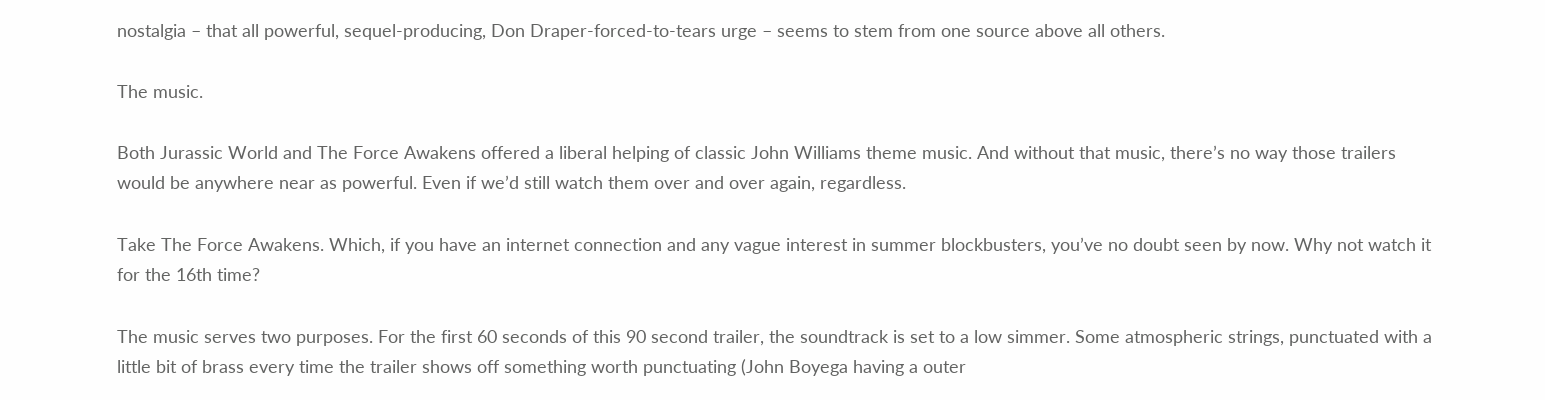nostalgia – that all powerful, sequel-producing, Don Draper-forced-to-tears urge – seems to stem from one source above all others.

The music.

Both Jurassic World and The Force Awakens offered a liberal helping of classic John Williams theme music. And without that music, there’s no way those trailers would be anywhere near as powerful. Even if we’d still watch them over and over again, regardless.

Take The Force Awakens. Which, if you have an internet connection and any vague interest in summer blockbusters, you’ve no doubt seen by now. Why not watch it for the 16th time?

The music serves two purposes. For the first 60 seconds of this 90 second trailer, the soundtrack is set to a low simmer. Some atmospheric strings, punctuated with a little bit of brass every time the trailer shows off something worth punctuating (John Boyega having a outer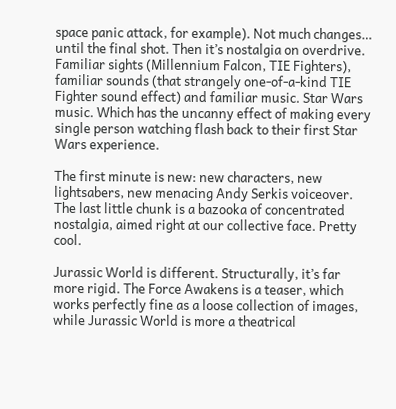space panic attack, for example). Not much changes… until the final shot. Then it’s nostalgia on overdrive. Familiar sights (Millennium Falcon, TIE Fighters), familiar sounds (that strangely one-of-a-kind TIE Fighter sound effect) and familiar music. Star Wars music. Which has the uncanny effect of making every single person watching flash back to their first Star Wars experience.

The first minute is new: new characters, new lightsabers, new menacing Andy Serkis voiceover. The last little chunk is a bazooka of concentrated nostalgia, aimed right at our collective face. Pretty cool.

Jurassic World is different. Structurally, it’s far more rigid. The Force Awakens is a teaser, which works perfectly fine as a loose collection of images, while Jurassic World is more a theatrical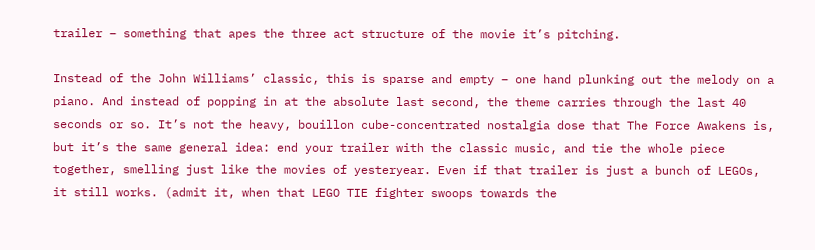trailer – something that apes the three act structure of the movie it’s pitching.

Instead of the John Williams’ classic, this is sparse and empty – one hand plunking out the melody on a piano. And instead of popping in at the absolute last second, the theme carries through the last 40 seconds or so. It’s not the heavy, bouillon cube-concentrated nostalgia dose that The Force Awakens is, but it’s the same general idea: end your trailer with the classic music, and tie the whole piece together, smelling just like the movies of yesteryear. Even if that trailer is just a bunch of LEGOs, it still works. (admit it, when that LEGO TIE fighter swoops towards the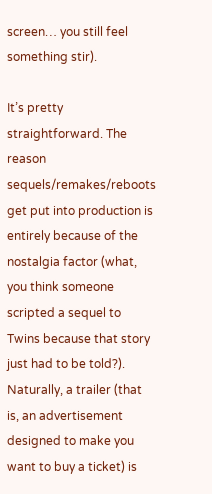screen… you still feel something stir).

It’s pretty straightforward. The reason sequels/remakes/reboots get put into production is entirely because of the nostalgia factor (what, you think someone scripted a sequel to Twins because that story just had to be told?). Naturally, a trailer (that is, an advertisement designed to make you want to buy a ticket) is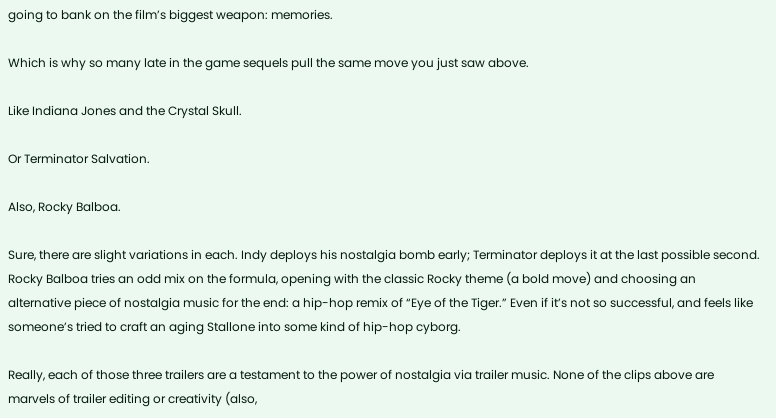going to bank on the film’s biggest weapon: memories.

Which is why so many late in the game sequels pull the same move you just saw above.

Like Indiana Jones and the Crystal Skull.

Or Terminator Salvation.

Also, Rocky Balboa.

Sure, there are slight variations in each. Indy deploys his nostalgia bomb early; Terminator deploys it at the last possible second. Rocky Balboa tries an odd mix on the formula, opening with the classic Rocky theme (a bold move) and choosing an alternative piece of nostalgia music for the end: a hip-hop remix of “Eye of the Tiger.” Even if it’s not so successful, and feels like someone’s tried to craft an aging Stallone into some kind of hip-hop cyborg.

Really, each of those three trailers are a testament to the power of nostalgia via trailer music. None of the clips above are marvels of trailer editing or creativity (also,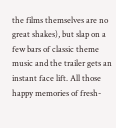the films themselves are no great shakes), but slap on a few bars of classic theme music and the trailer gets an instant face lift. All those happy memories of fresh-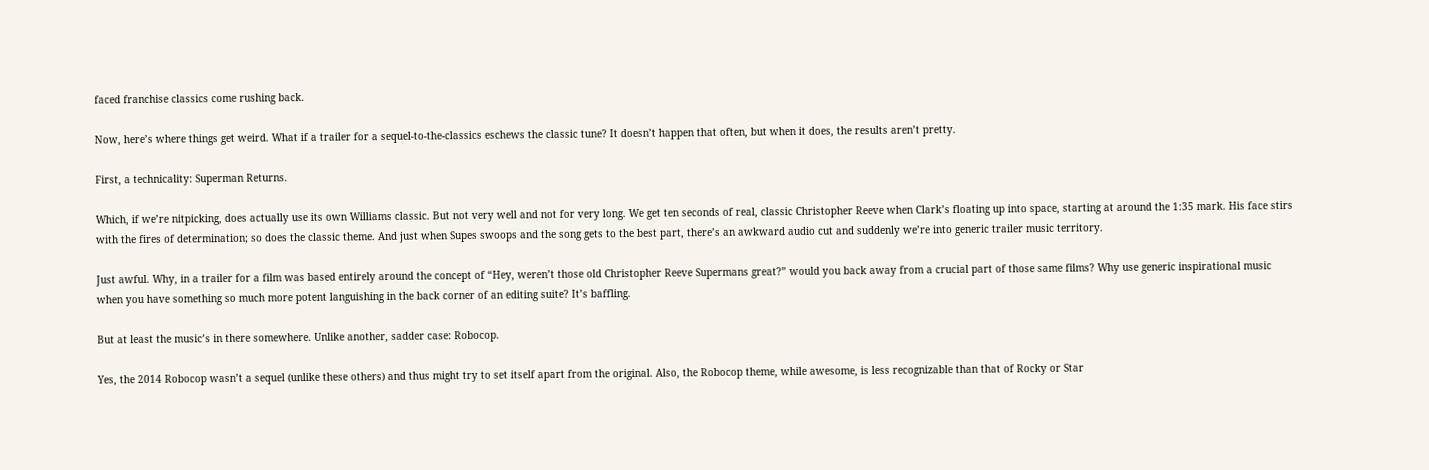faced franchise classics come rushing back.

Now, here’s where things get weird. What if a trailer for a sequel-to-the-classics eschews the classic tune? It doesn’t happen that often, but when it does, the results aren’t pretty.

First, a technicality: Superman Returns.

Which, if we’re nitpicking, does actually use its own Williams classic. But not very well and not for very long. We get ten seconds of real, classic Christopher Reeve when Clark’s floating up into space, starting at around the 1:35 mark. His face stirs with the fires of determination; so does the classic theme. And just when Supes swoops and the song gets to the best part, there’s an awkward audio cut and suddenly we’re into generic trailer music territory.

Just awful. Why, in a trailer for a film was based entirely around the concept of “Hey, weren’t those old Christopher Reeve Supermans great?” would you back away from a crucial part of those same films? Why use generic inspirational music when you have something so much more potent languishing in the back corner of an editing suite? It’s baffling.

But at least the music’s in there somewhere. Unlike another, sadder case: Robocop.

Yes, the 2014 Robocop wasn’t a sequel (unlike these others) and thus might try to set itself apart from the original. Also, the Robocop theme, while awesome, is less recognizable than that of Rocky or Star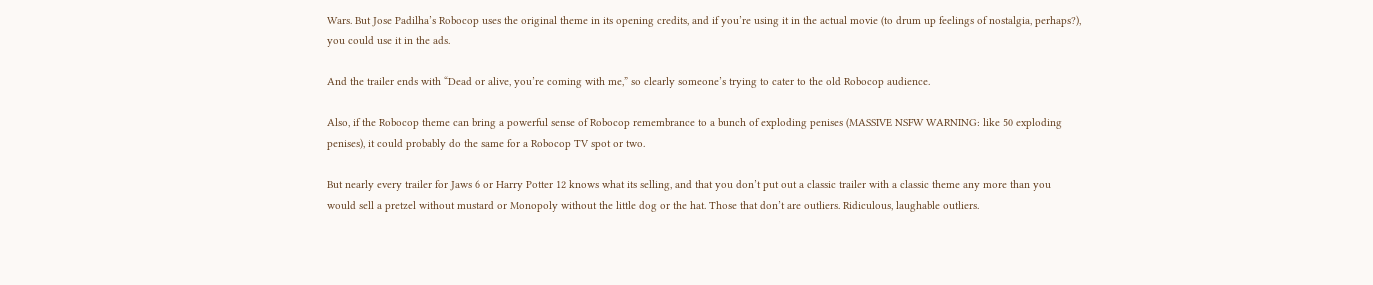Wars. But Jose Padilha’s Robocop uses the original theme in its opening credits, and if you’re using it in the actual movie (to drum up feelings of nostalgia, perhaps?), you could use it in the ads.

And the trailer ends with “Dead or alive, you’re coming with me,” so clearly someone’s trying to cater to the old Robocop audience.

Also, if the Robocop theme can bring a powerful sense of Robocop remembrance to a bunch of exploding penises (MASSIVE NSFW WARNING: like 50 exploding penises), it could probably do the same for a Robocop TV spot or two.

But nearly every trailer for Jaws 6 or Harry Potter 12 knows what its selling, and that you don’t put out a classic trailer with a classic theme any more than you would sell a pretzel without mustard or Monopoly without the little dog or the hat. Those that don’t are outliers. Ridiculous, laughable outliers.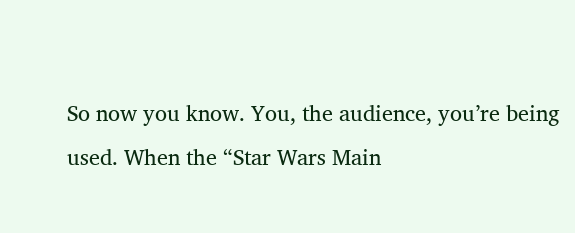So now you know. You, the audience, you’re being used. When the “Star Wars Main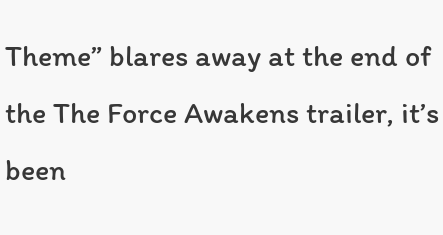Theme” blares away at the end of the The Force Awakens trailer, it’s been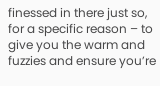finessed in there just so, for a specific reason – to give you the warm and fuzzies and ensure you’re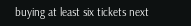buying at least six tickets next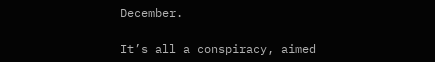December.

It’s all a conspiracy, aimed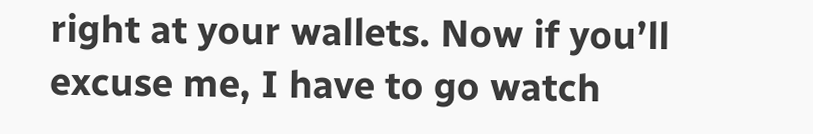right at your wallets. Now if you’ll excuse me, I have to go watch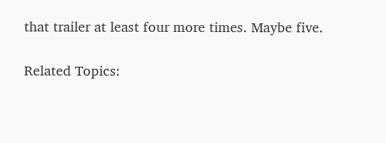that trailer at least four more times. Maybe five.

Related Topics: